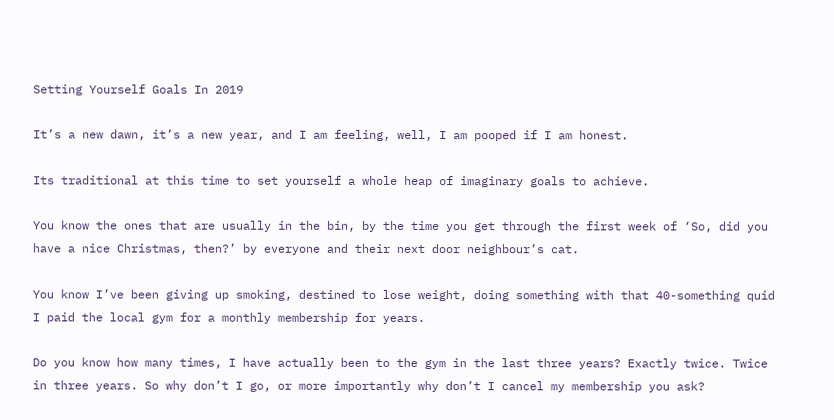Setting Yourself Goals In 2019

It’s a new dawn, it’s a new year, and I am feeling, well, I am pooped if I am honest.

Its traditional at this time to set yourself a whole heap of imaginary goals to achieve.

You know the ones that are usually in the bin, by the time you get through the first week of ‘So, did you have a nice Christmas, then?’ by everyone and their next door neighbour’s cat.

You know I’ve been giving up smoking, destined to lose weight, doing something with that 40-something quid I paid the local gym for a monthly membership for years.

Do you know how many times, I have actually been to the gym in the last three years? Exactly twice. Twice in three years. So why don’t I go, or more importantly why don’t I cancel my membership you ask?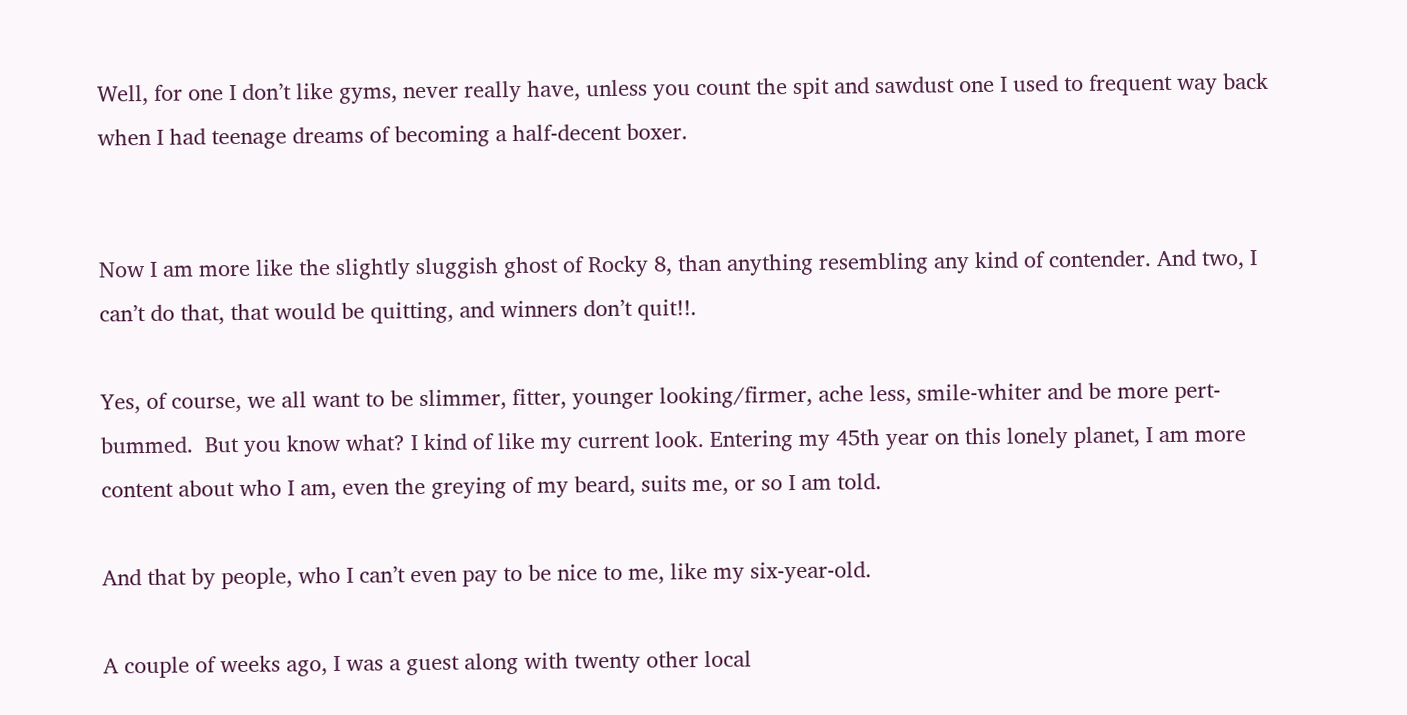Well, for one I don’t like gyms, never really have, unless you count the spit and sawdust one I used to frequent way back when I had teenage dreams of becoming a half-decent boxer.


Now I am more like the slightly sluggish ghost of Rocky 8, than anything resembling any kind of contender. And two, I can’t do that, that would be quitting, and winners don’t quit!!.

Yes, of course, we all want to be slimmer, fitter, younger looking/firmer, ache less, smile-whiter and be more pert-bummed.  But you know what? I kind of like my current look. Entering my 45th year on this lonely planet, I am more content about who I am, even the greying of my beard, suits me, or so I am told.

And that by people, who I can’t even pay to be nice to me, like my six-year-old.

A couple of weeks ago, I was a guest along with twenty other local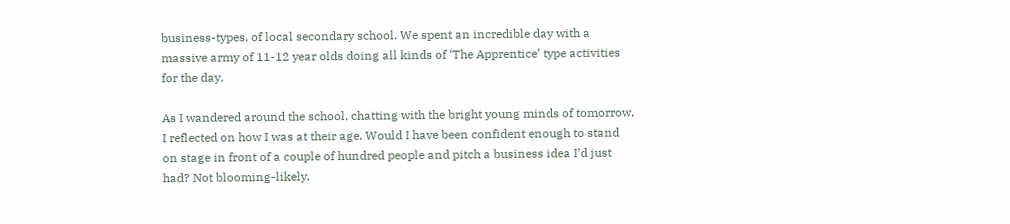business-types, of local secondary school. We spent an incredible day with a massive army of 11-12 year olds doing all kinds of ‘The Apprentice’ type activities for the day.

As I wandered around the school, chatting with the bright young minds of tomorrow, I reflected on how I was at their age. Would I have been confident enough to stand on stage in front of a couple of hundred people and pitch a business idea I’d just had? Not blooming-likely.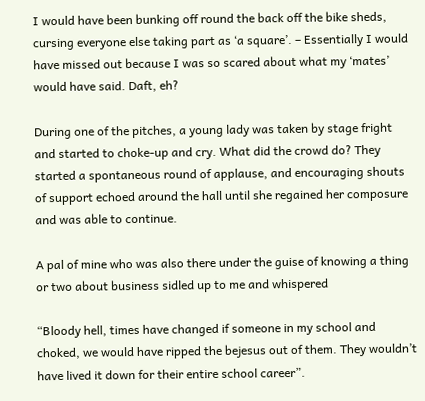I would have been bunking off round the back off the bike sheds, cursing everyone else taking part as ‘a square’. – Essentially I would have missed out because I was so scared about what my ‘mates’ would have said. Daft, eh?

During one of the pitches, a young lady was taken by stage fright and started to choke-up and cry. What did the crowd do? They started a spontaneous round of applause, and encouraging shouts of support echoed around the hall until she regained her composure and was able to continue.

A pal of mine who was also there under the guise of knowing a thing or two about business sidled up to me and whispered

“Bloody hell, times have changed if someone in my school and choked, we would have ripped the bejesus out of them. They wouldn’t have lived it down for their entire school career”.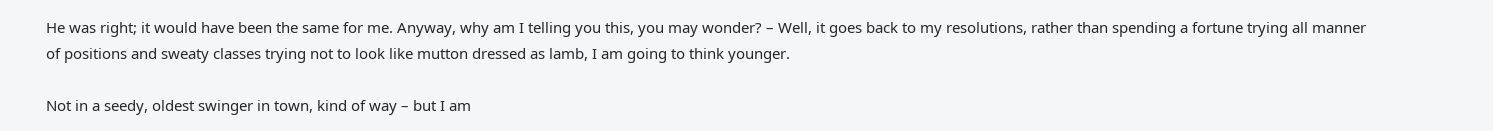He was right; it would have been the same for me. Anyway, why am I telling you this, you may wonder? – Well, it goes back to my resolutions, rather than spending a fortune trying all manner of positions and sweaty classes trying not to look like mutton dressed as lamb, I am going to think younger.

Not in a seedy, oldest swinger in town, kind of way – but I am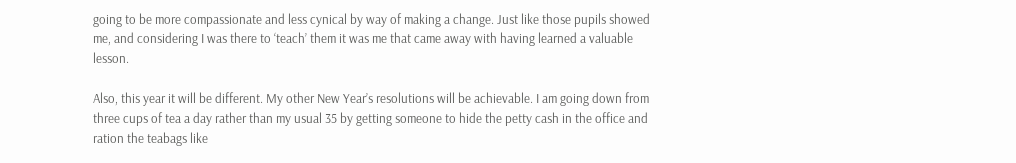going to be more compassionate and less cynical by way of making a change. Just like those pupils showed me, and considering I was there to ‘teach’ them it was me that came away with having learned a valuable lesson.

Also, this year it will be different. My other New Year’s resolutions will be achievable. I am going down from three cups of tea a day rather than my usual 35 by getting someone to hide the petty cash in the office and ration the teabags like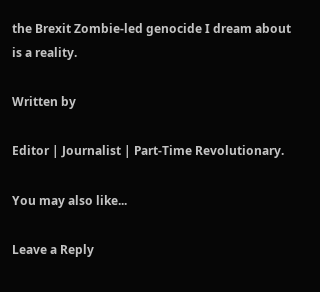the Brexit Zombie-led genocide I dream about is a reality.

Written by

Editor | Journalist | Part-Time Revolutionary.

You may also like...

Leave a Reply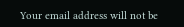Your email address will not be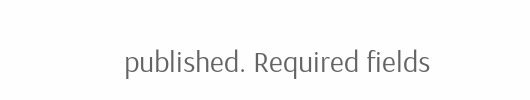published. Required fields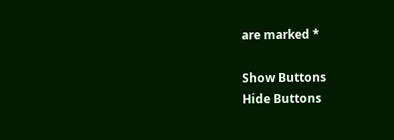are marked *

Show Buttons
Hide Buttons